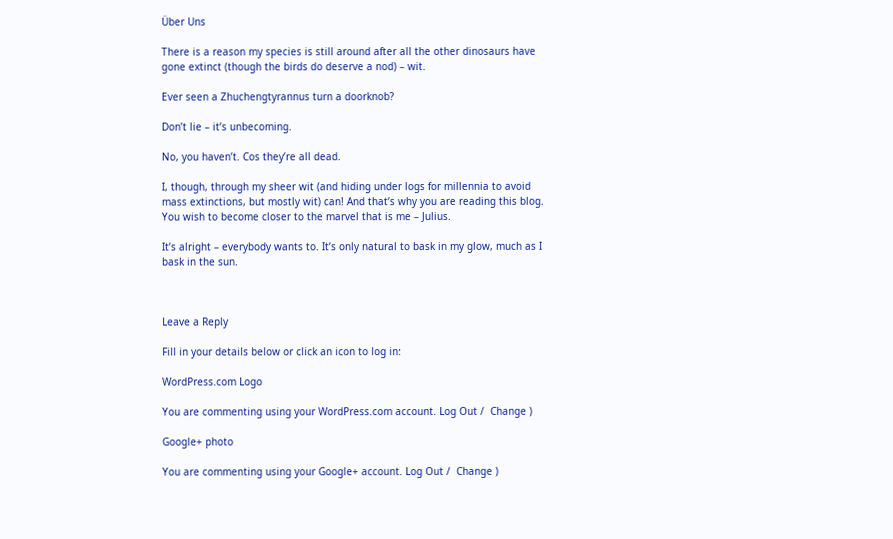Über Uns

There is a reason my species is still around after all the other dinosaurs have gone extinct (though the birds do deserve a nod) – wit.

Ever seen a Zhuchengtyrannus turn a doorknob?

Don’t lie – it’s unbecoming.

No, you haven’t. Cos they’re all dead.

I, though, through my sheer wit (and hiding under logs for millennia to avoid mass extinctions, but mostly wit) can! And that’s why you are reading this blog. You wish to become closer to the marvel that is me – Julius.

It’s alright – everybody wants to. It’s only natural to bask in my glow, much as I bask in the sun.



Leave a Reply

Fill in your details below or click an icon to log in:

WordPress.com Logo

You are commenting using your WordPress.com account. Log Out /  Change )

Google+ photo

You are commenting using your Google+ account. Log Out /  Change )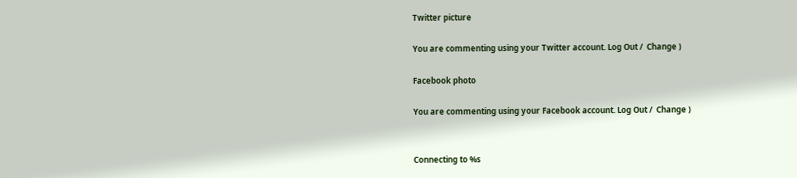Twitter picture

You are commenting using your Twitter account. Log Out /  Change )

Facebook photo

You are commenting using your Facebook account. Log Out /  Change )


Connecting to %s